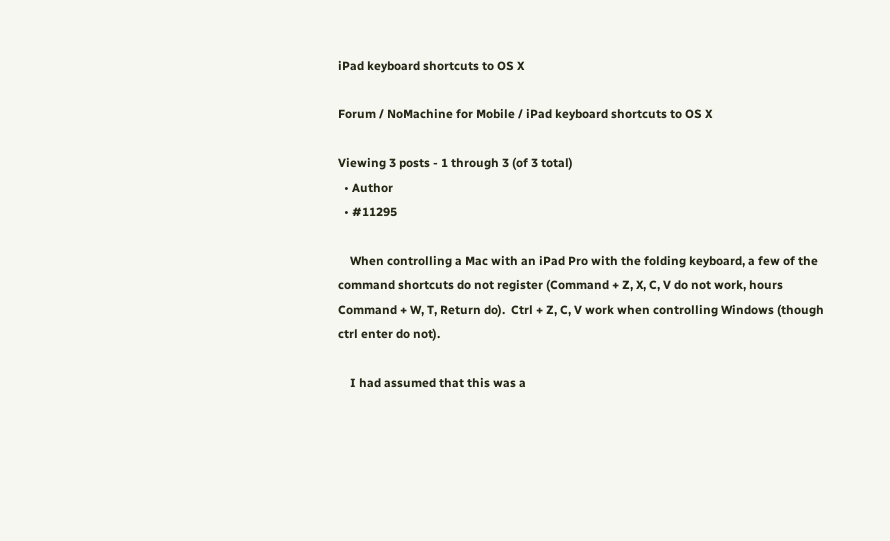iPad keyboard shortcuts to OS X

Forum / NoMachine for Mobile / iPad keyboard shortcuts to OS X

Viewing 3 posts - 1 through 3 (of 3 total)
  • Author
  • #11295

    When controlling a Mac with an iPad Pro with the folding keyboard, a few of the command shortcuts do not register (Command + Z, X, C, V do not work, hours Command + W, T, Return do).  Ctrl + Z, C, V work when controlling Windows (though ctrl enter do not).

    I had assumed that this was a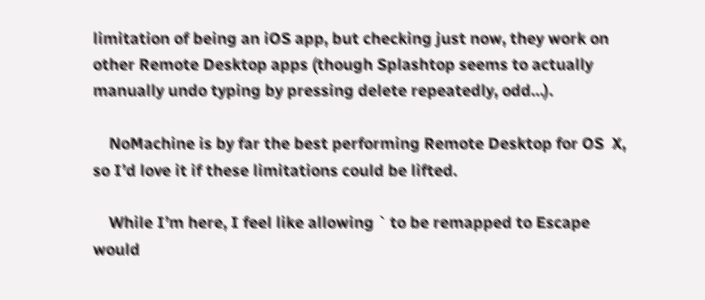limitation of being an iOS app, but checking just now, they work on other Remote Desktop apps (though Splashtop seems to actually manually undo typing by pressing delete repeatedly, odd…).

    NoMachine is by far the best performing Remote Desktop for OS  X, so I’d love it if these limitations could be lifted.

    While I’m here, I feel like allowing ` to be remapped to Escape would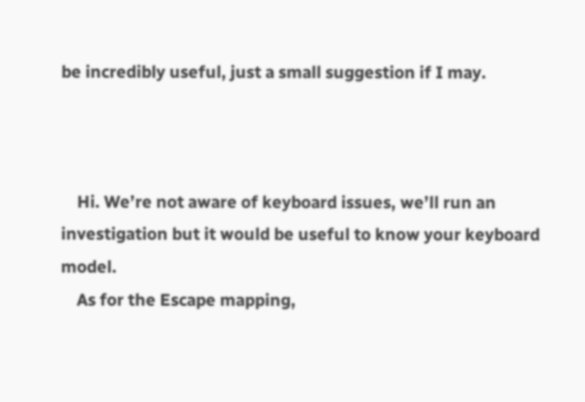be incredibly useful, just a small suggestion if I may.



    Hi. We’re not aware of keyboard issues, we’ll run an investigation but it would be useful to know your keyboard model.
    As for the Escape mapping,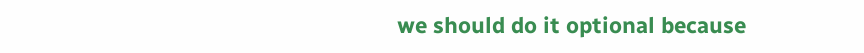we should do it optional because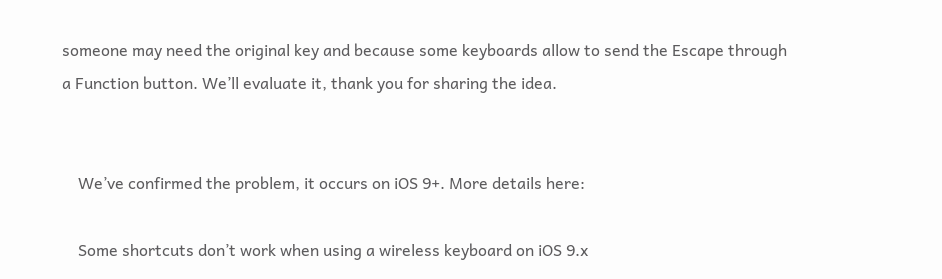someone may need the original key and because some keyboards allow to send the Escape through a Function button. We’ll evaluate it, thank you for sharing the idea.


    We’ve confirmed the problem, it occurs on iOS 9+. More details here:

    Some shortcuts don’t work when using a wireless keyboard on iOS 9.x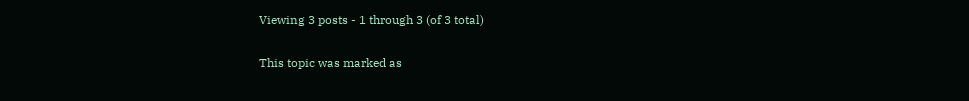Viewing 3 posts - 1 through 3 (of 3 total)

This topic was marked as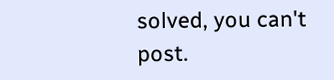solved, you can't post.